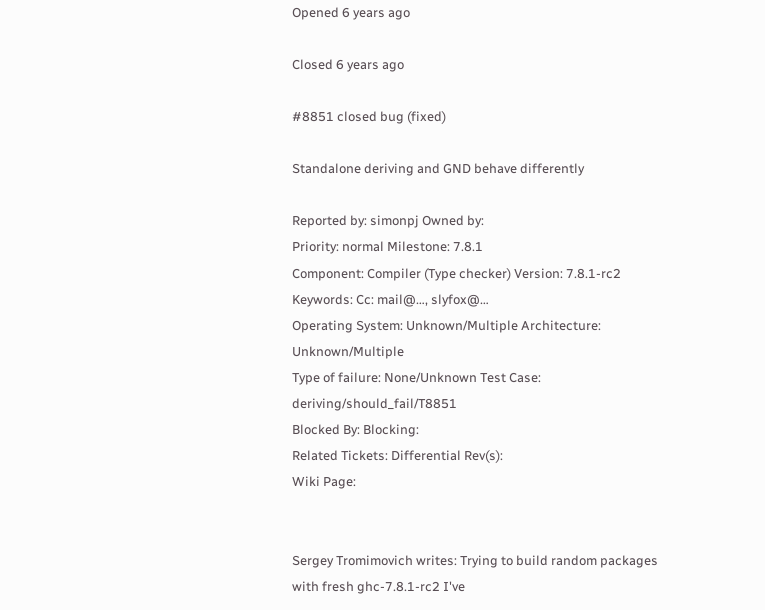Opened 6 years ago

Closed 6 years ago

#8851 closed bug (fixed)

Standalone deriving and GND behave differently

Reported by: simonpj Owned by:
Priority: normal Milestone: 7.8.1
Component: Compiler (Type checker) Version: 7.8.1-rc2
Keywords: Cc: mail@…, slyfox@…
Operating System: Unknown/Multiple Architecture: Unknown/Multiple
Type of failure: None/Unknown Test Case: deriving/should_fail/T8851
Blocked By: Blocking:
Related Tickets: Differential Rev(s):
Wiki Page:


Sergey Tromimovich writes: Trying to build random packages with fresh ghc-7.8.1-rc2 I've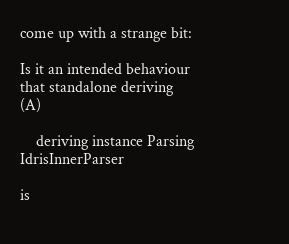come up with a strange bit:

Is it an intended behaviour that standalone deriving (A)

    deriving instance Parsing IdrisInnerParser

is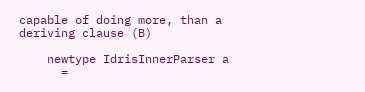capable of doing more, than a deriving clause (B)

    newtype IdrisInnerParser a
      =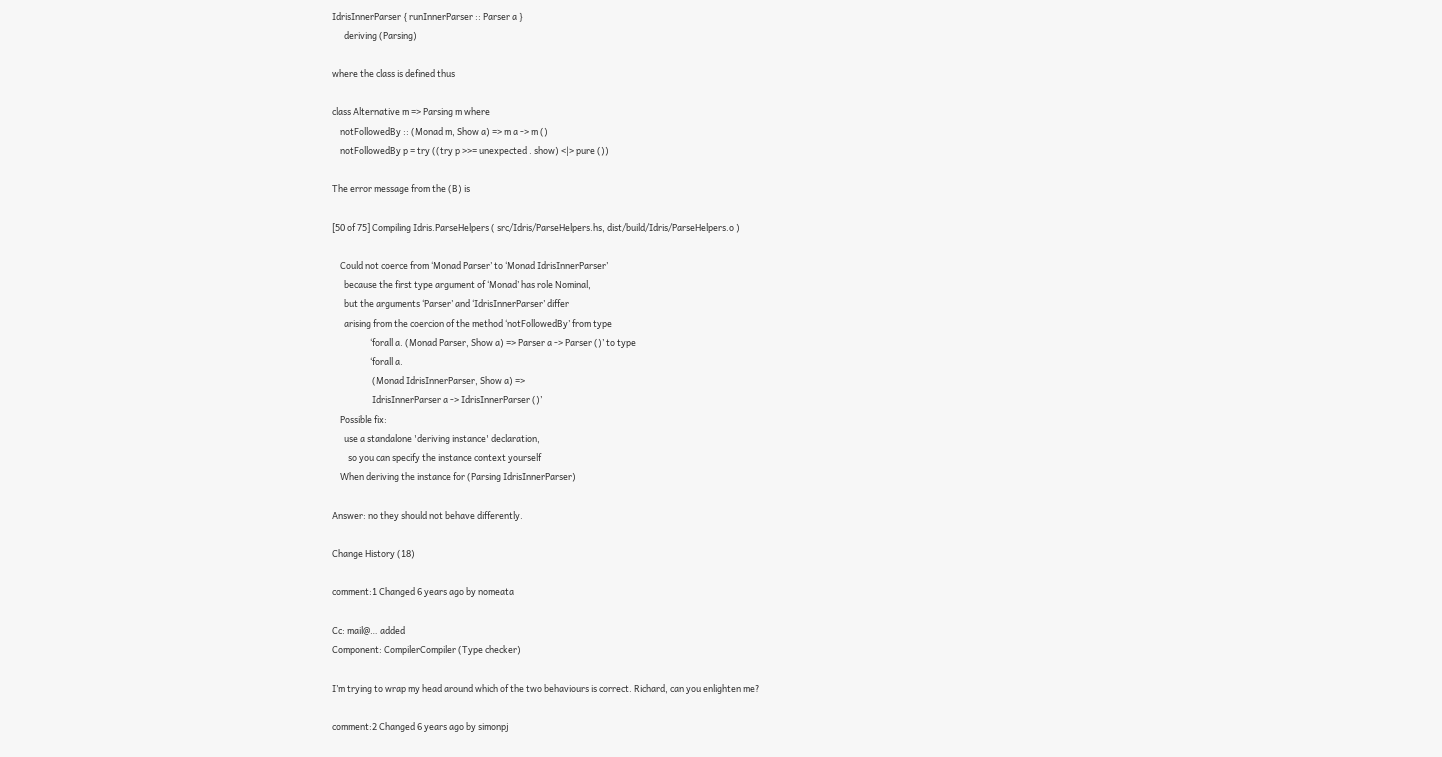IdrisInnerParser { runInnerParser :: Parser a }
      deriving (Parsing)

where the class is defined thus

class Alternative m => Parsing m where
    notFollowedBy :: (Monad m, Show a) => m a -> m ()
    notFollowedBy p = try ((try p >>= unexpected . show) <|> pure ())

The error message from the (B) is

[50 of 75] Compiling Idris.ParseHelpers ( src/Idris/ParseHelpers.hs, dist/build/Idris/ParseHelpers.o )

    Could not coerce from ‘Monad Parser’ to ‘Monad IdrisInnerParser’
      because the first type argument of ‘Monad’ has role Nominal,
      but the arguments ‘Parser’ and ‘IdrisInnerParser’ differ
      arising from the coercion of the method ‘notFollowedBy’ from type
                   ‘forall a. (Monad Parser, Show a) => Parser a -> Parser ()’ to type
                   ‘forall a.
                    (Monad IdrisInnerParser, Show a) =>
                    IdrisInnerParser a -> IdrisInnerParser ()’
    Possible fix:
      use a standalone 'deriving instance' declaration,
        so you can specify the instance context yourself
    When deriving the instance for (Parsing IdrisInnerParser)

Answer: no they should not behave differently.

Change History (18)

comment:1 Changed 6 years ago by nomeata

Cc: mail@… added
Component: CompilerCompiler (Type checker)

I’m trying to wrap my head around which of the two behaviours is correct. Richard, can you enlighten me?

comment:2 Changed 6 years ago by simonpj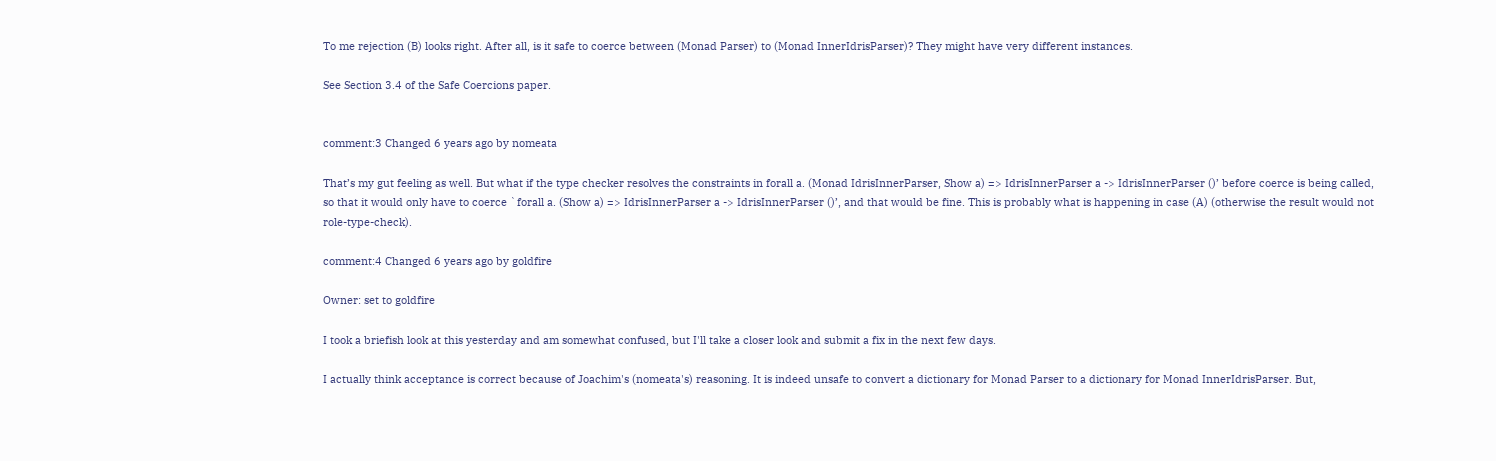To me rejection (B) looks right. After all, is it safe to coerce between (Monad Parser) to (Monad InnerIdrisParser)? They might have very different instances.

See Section 3.4 of the Safe Coercions paper.


comment:3 Changed 6 years ago by nomeata

That’s my gut feeling as well. But what if the type checker resolves the constraints in forall a. (Monad IdrisInnerParser, Show a) => IdrisInnerParser a -> IdrisInnerParser ()’ before coerce is being called, so that it would only have to coerce `forall a. (Show a) => IdrisInnerParser a -> IdrisInnerParser ()’, and that would be fine. This is probably what is happening in case (A) (otherwise the result would not role-type-check).

comment:4 Changed 6 years ago by goldfire

Owner: set to goldfire

I took a briefish look at this yesterday and am somewhat confused, but I'll take a closer look and submit a fix in the next few days.

I actually think acceptance is correct because of Joachim's (nomeata's) reasoning. It is indeed unsafe to convert a dictionary for Monad Parser to a dictionary for Monad InnerIdrisParser. But,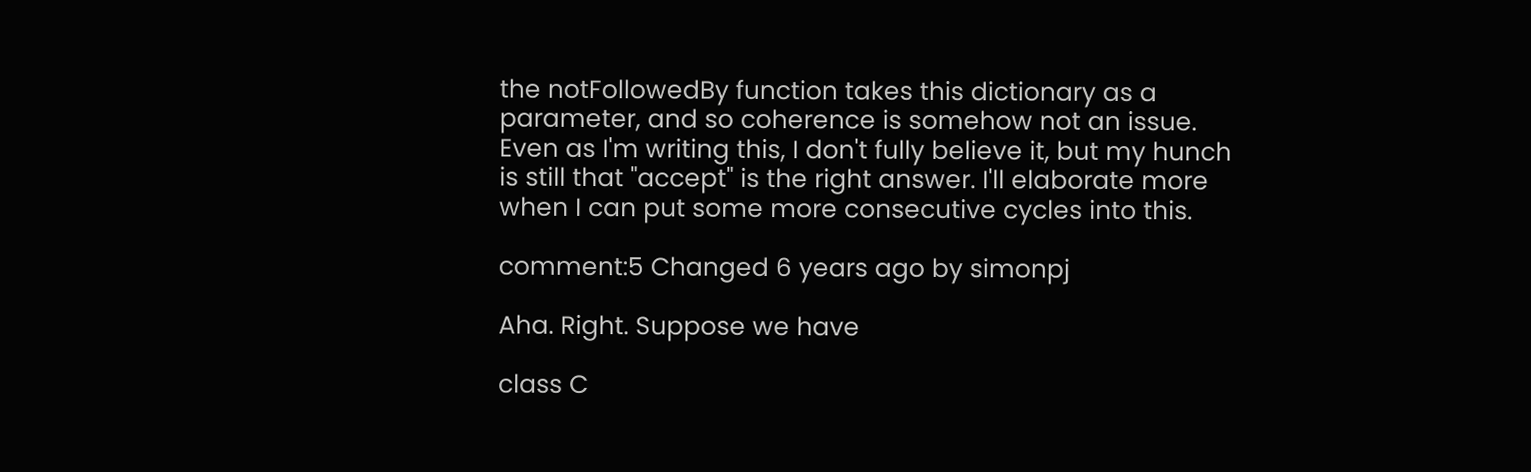the notFollowedBy function takes this dictionary as a parameter, and so coherence is somehow not an issue. Even as I'm writing this, I don't fully believe it, but my hunch is still that "accept" is the right answer. I'll elaborate more when I can put some more consecutive cycles into this.

comment:5 Changed 6 years ago by simonpj

Aha. Right. Suppose we have

class C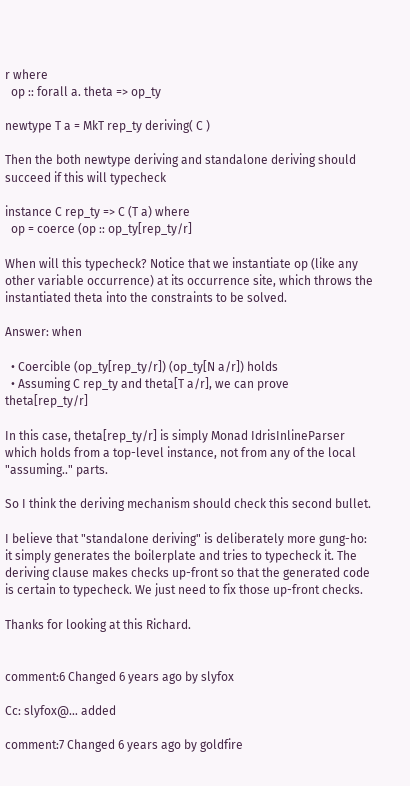r where
  op :: forall a. theta => op_ty

newtype T a = MkT rep_ty deriving( C )

Then the both newtype deriving and standalone deriving should succeed if this will typecheck

instance C rep_ty => C (T a) where
  op = coerce (op :: op_ty[rep_ty/r]

When will this typecheck? Notice that we instantiate op (like any other variable occurrence) at its occurrence site, which throws the instantiated theta into the constraints to be solved.

Answer: when

  • Coercible (op_ty[rep_ty/r]) (op_ty[N a/r]) holds
  • Assuming C rep_ty and theta[T a/r], we can prove theta[rep_ty/r]

In this case, theta[rep_ty/r] is simply Monad IdrisInlineParser which holds from a top-level instance, not from any of the local "assuming.." parts.

So I think the deriving mechanism should check this second bullet.

I believe that "standalone deriving" is deliberately more gung-ho: it simply generates the boilerplate and tries to typecheck it. The deriving clause makes checks up-front so that the generated code is certain to typecheck. We just need to fix those up-front checks.

Thanks for looking at this Richard.


comment:6 Changed 6 years ago by slyfox

Cc: slyfox@… added

comment:7 Changed 6 years ago by goldfire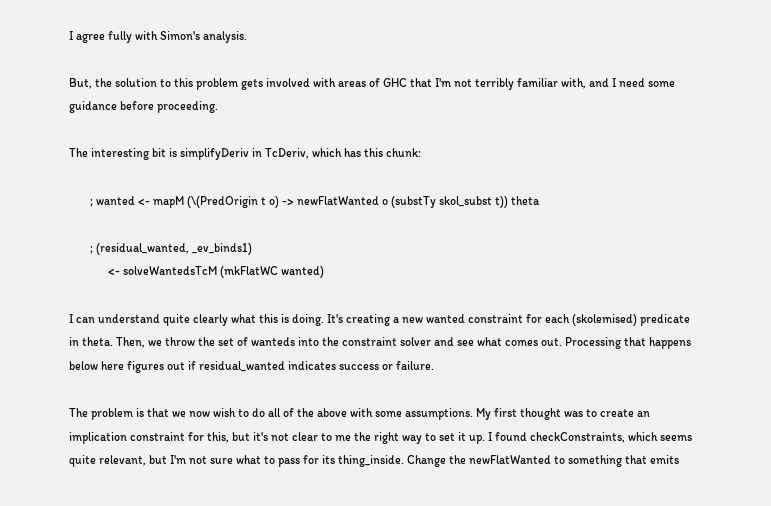I agree fully with Simon's analysis.

But, the solution to this problem gets involved with areas of GHC that I'm not terribly familiar with, and I need some guidance before proceeding.

The interesting bit is simplifyDeriv in TcDeriv, which has this chunk:

       ; wanted <- mapM (\(PredOrigin t o) -> newFlatWanted o (substTy skol_subst t)) theta

       ; (residual_wanted, _ev_binds1)
             <- solveWantedsTcM (mkFlatWC wanted)

I can understand quite clearly what this is doing. It's creating a new wanted constraint for each (skolemised) predicate in theta. Then, we throw the set of wanteds into the constraint solver and see what comes out. Processing that happens below here figures out if residual_wanted indicates success or failure.

The problem is that we now wish to do all of the above with some assumptions. My first thought was to create an implication constraint for this, but it's not clear to me the right way to set it up. I found checkConstraints, which seems quite relevant, but I'm not sure what to pass for its thing_inside. Change the newFlatWanted to something that emits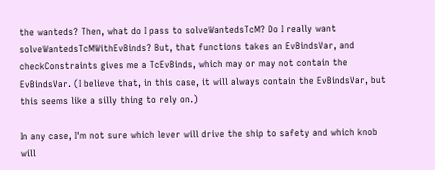the wanteds? Then, what do I pass to solveWantedsTcM? Do I really want solveWantedsTcMWithEvBinds? But, that functions takes an EvBindsVar, and checkConstraints gives me a TcEvBinds, which may or may not contain the EvBindsVar. (I believe that, in this case, it will always contain the EvBindsVar, but this seems like a silly thing to rely on.)

In any case, I'm not sure which lever will drive the ship to safety and which knob will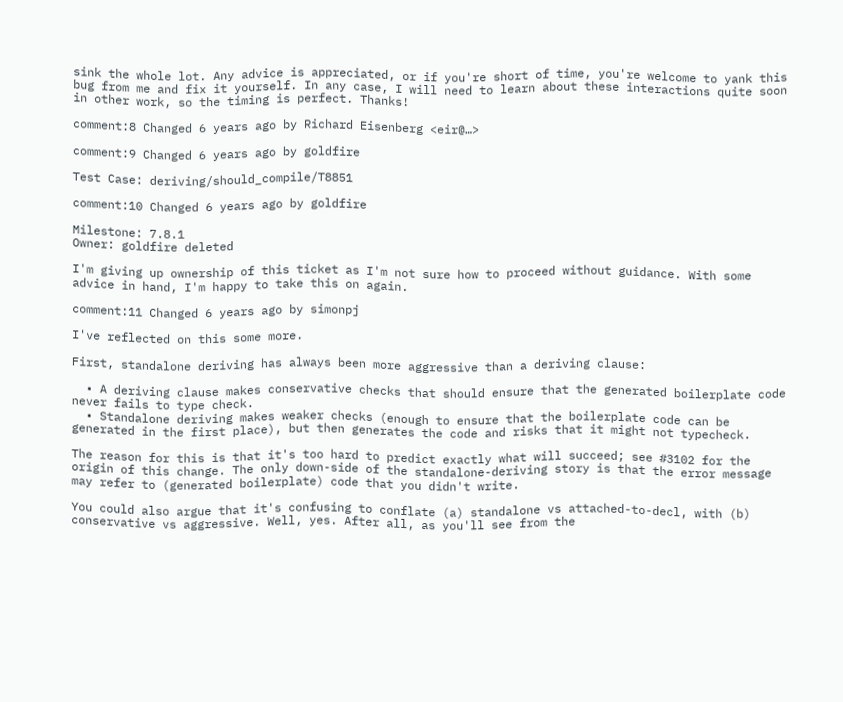sink the whole lot. Any advice is appreciated, or if you're short of time, you're welcome to yank this bug from me and fix it yourself. In any case, I will need to learn about these interactions quite soon in other work, so the timing is perfect. Thanks!

comment:8 Changed 6 years ago by Richard Eisenberg <eir@…>

comment:9 Changed 6 years ago by goldfire

Test Case: deriving/should_compile/T8851

comment:10 Changed 6 years ago by goldfire

Milestone: 7.8.1
Owner: goldfire deleted

I'm giving up ownership of this ticket as I'm not sure how to proceed without guidance. With some advice in hand, I'm happy to take this on again.

comment:11 Changed 6 years ago by simonpj

I've reflected on this some more.

First, standalone deriving has always been more aggressive than a deriving clause:

  • A deriving clause makes conservative checks that should ensure that the generated boilerplate code never fails to type check.
  • Standalone deriving makes weaker checks (enough to ensure that the boilerplate code can be generated in the first place), but then generates the code and risks that it might not typecheck.

The reason for this is that it's too hard to predict exactly what will succeed; see #3102 for the origin of this change. The only down-side of the standalone-deriving story is that the error message may refer to (generated boilerplate) code that you didn't write.

You could also argue that it's confusing to conflate (a) standalone vs attached-to-decl, with (b) conservative vs aggressive. Well, yes. After all, as you'll see from the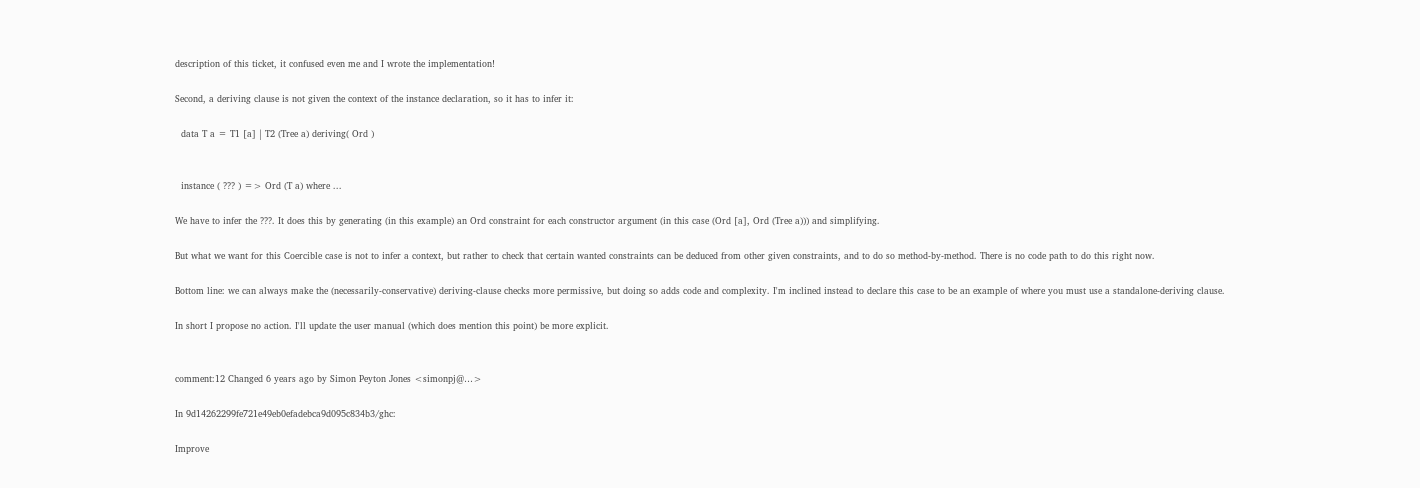description of this ticket, it confused even me and I wrote the implementation!

Second, a deriving clause is not given the context of the instance declaration, so it has to infer it:

  data T a = T1 [a] | T2 (Tree a) deriving( Ord )


  instance ( ??? ) => Ord (T a) where ...

We have to infer the ???. It does this by generating (in this example) an Ord constraint for each constructor argument (in this case (Ord [a], Ord (Tree a))) and simplifying.

But what we want for this Coercible case is not to infer a context, but rather to check that certain wanted constraints can be deduced from other given constraints, and to do so method-by-method. There is no code path to do this right now.

Bottom line: we can always make the (necessarily-conservative) deriving-clause checks more permissive, but doing so adds code and complexity. I'm inclined instead to declare this case to be an example of where you must use a standalone-deriving clause.

In short I propose no action. I'll update the user manual (which does mention this point) be more explicit.


comment:12 Changed 6 years ago by Simon Peyton Jones <simonpj@…>

In 9d14262299fe721e49eb0efadebca9d095c834b3/ghc:

Improve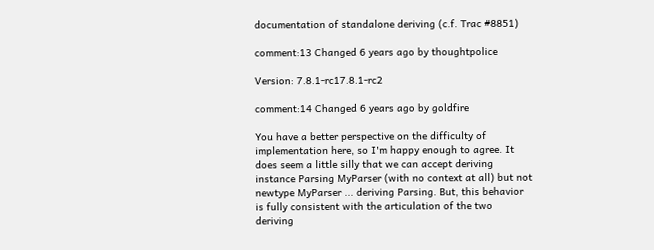documentation of standalone deriving (c.f. Trac #8851)

comment:13 Changed 6 years ago by thoughtpolice

Version: 7.8.1-rc17.8.1-rc2

comment:14 Changed 6 years ago by goldfire

You have a better perspective on the difficulty of implementation here, so I'm happy enough to agree. It does seem a little silly that we can accept deriving instance Parsing MyParser (with no context at all) but not newtype MyParser ... deriving Parsing. But, this behavior is fully consistent with the articulation of the two deriving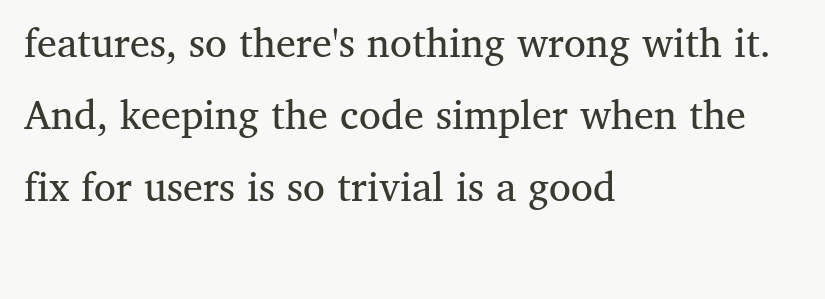features, so there's nothing wrong with it. And, keeping the code simpler when the fix for users is so trivial is a good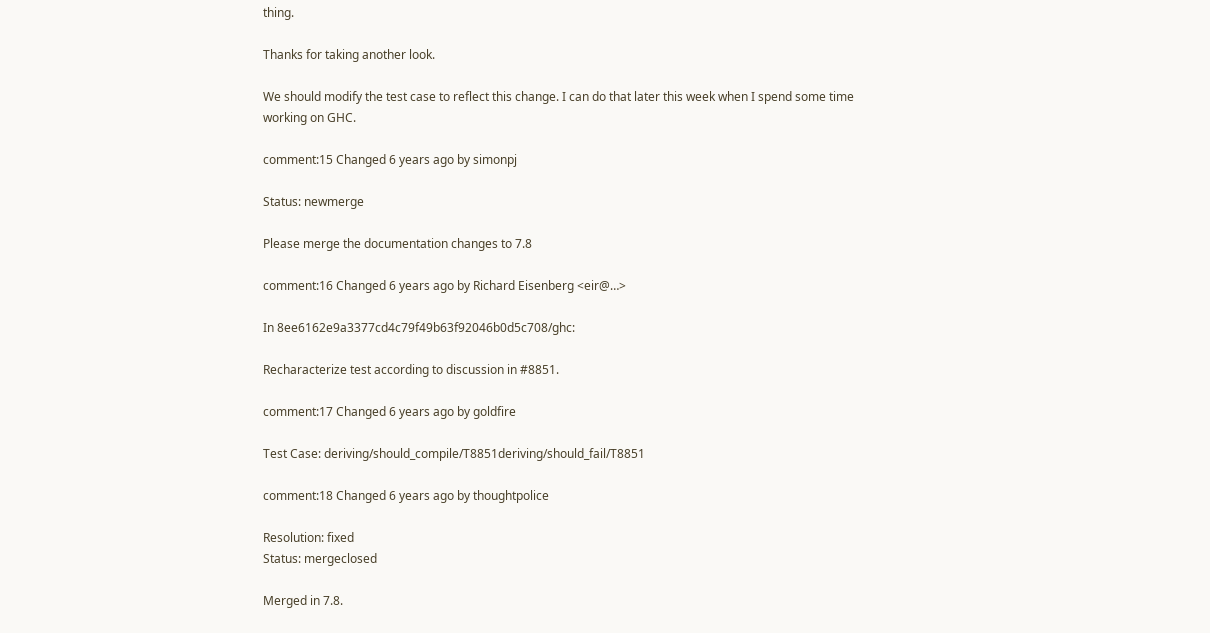thing.

Thanks for taking another look.

We should modify the test case to reflect this change. I can do that later this week when I spend some time working on GHC.

comment:15 Changed 6 years ago by simonpj

Status: newmerge

Please merge the documentation changes to 7.8

comment:16 Changed 6 years ago by Richard Eisenberg <eir@…>

In 8ee6162e9a3377cd4c79f49b63f92046b0d5c708/ghc:

Recharacterize test according to discussion in #8851.

comment:17 Changed 6 years ago by goldfire

Test Case: deriving/should_compile/T8851deriving/should_fail/T8851

comment:18 Changed 6 years ago by thoughtpolice

Resolution: fixed
Status: mergeclosed

Merged in 7.8.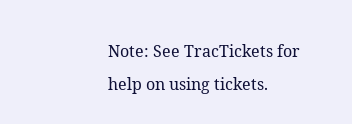Note: See TracTickets for help on using tickets.